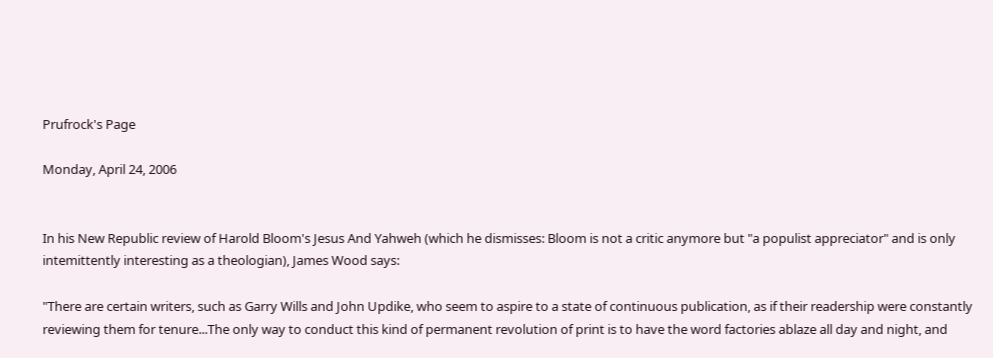Prufrock's Page

Monday, April 24, 2006


In his New Republic review of Harold Bloom's Jesus And Yahweh (which he dismisses: Bloom is not a critic anymore but "a populist appreciator" and is only intemittently interesting as a theologian), James Wood says:

"There are certain writers, such as Garry Wills and John Updike, who seem to aspire to a state of continuous publication, as if their readership were constantly reviewing them for tenure...The only way to conduct this kind of permanent revolution of print is to have the word factories ablaze all day and night, and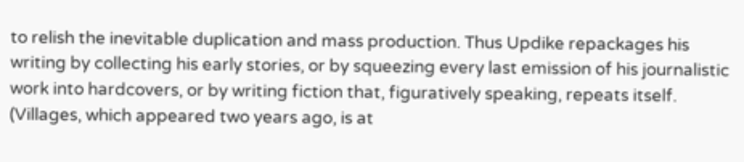to relish the inevitable duplication and mass production. Thus Updike repackages his writing by collecting his early stories, or by squeezing every last emission of his journalistic work into hardcovers, or by writing fiction that, figuratively speaking, repeats itself. (Villages, which appeared two years ago, is at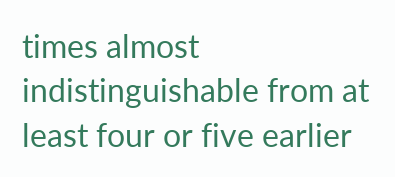times almost indistinguishable from at least four or five earlier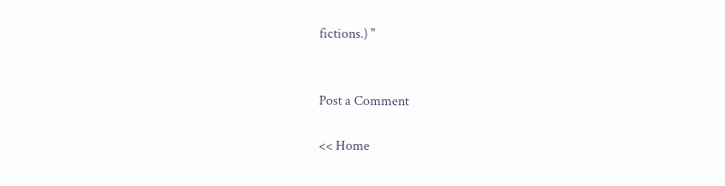fictions.) "


Post a Comment

<< Home